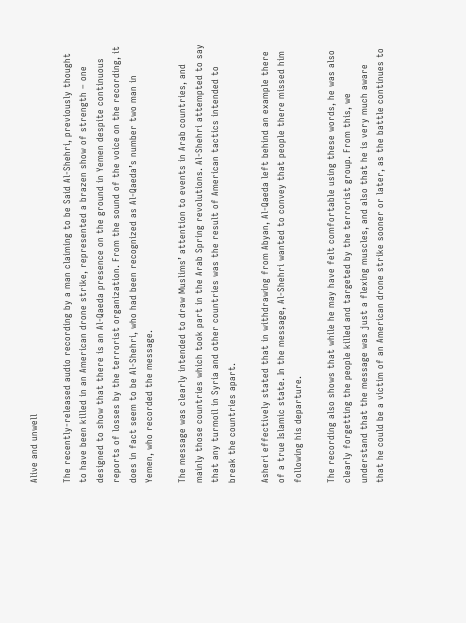Alive and unwell

The recently-released audio recording by a man claiming to be Said Al-Shehri, previously thought to have been killed in an American drone strike, represented a brazen show of strength – one designed to show that there is an Al-Qaeda presence on the ground in Yemen despite continuous reports of losses by the terrorist organization. From the sound of the voice on the recording, it does in fact seem to be Al-Shehri, who had been recognized as Al-Qaeda’s number two man in Yemen, who recorded the message.

The message was clearly intended to draw Muslims’ attention to events in Arab countries, and mainly those countries which took part in the Arab Spring revolutions. Al-Shehri attempted to say that any turmoil in Syria and other countries was the result of American tactics intended to break the countries apart.

Asheri effectively stated that in withdrawing from Abyan, Al-Qaeda left behind an example there of a true Islamic state. In the message, Al-Shehri wanted to convey that people there missed him following his departure.

The recording also shows that while he may have felt comfortable using these words, he was also clearly forgetting the people killed and targeted by the terrorist group. From this, we understand that the message was just a flexing muscles, and also that he is very much aware that he could be a victim of an American drone strike sooner or later, as the battle continues to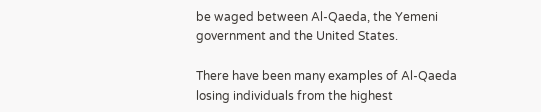be waged between Al-Qaeda, the Yemeni government and the United States.

There have been many examples of Al-Qaeda losing individuals from the highest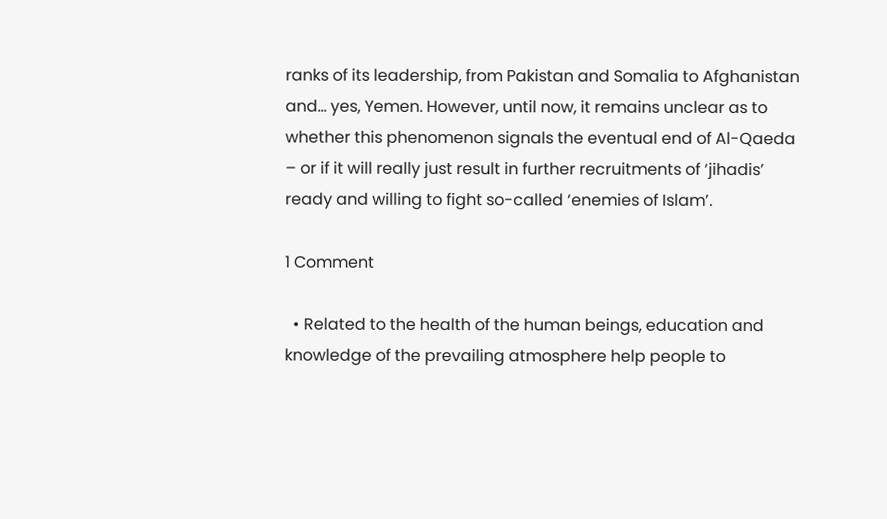ranks of its leadership, from Pakistan and Somalia to Afghanistan and… yes, Yemen. However, until now, it remains unclear as to whether this phenomenon signals the eventual end of Al-Qaeda – or if it will really just result in further recruitments of ‘jihadis’ ready and willing to fight so-called ‘enemies of Islam’.

1 Comment

  • Related to the health of the human beings, education and knowledge of the prevailing atmosphere help people to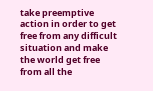take preemptive action in order to get free from any difficult situation and make the world get free from all the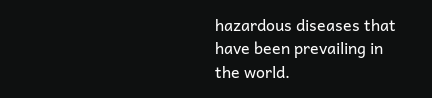hazardous diseases that have been prevailing in the world.